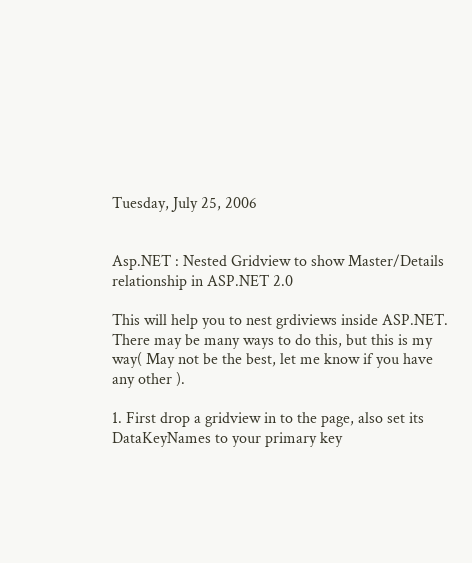Tuesday, July 25, 2006


Asp.NET : Nested Gridview to show Master/Details relationship in ASP.NET 2.0

This will help you to nest grdiviews inside ASP.NET. There may be many ways to do this, but this is my way( May not be the best, let me know if you have any other ).

1. First drop a gridview in to the page, also set its DataKeyNames to your primary key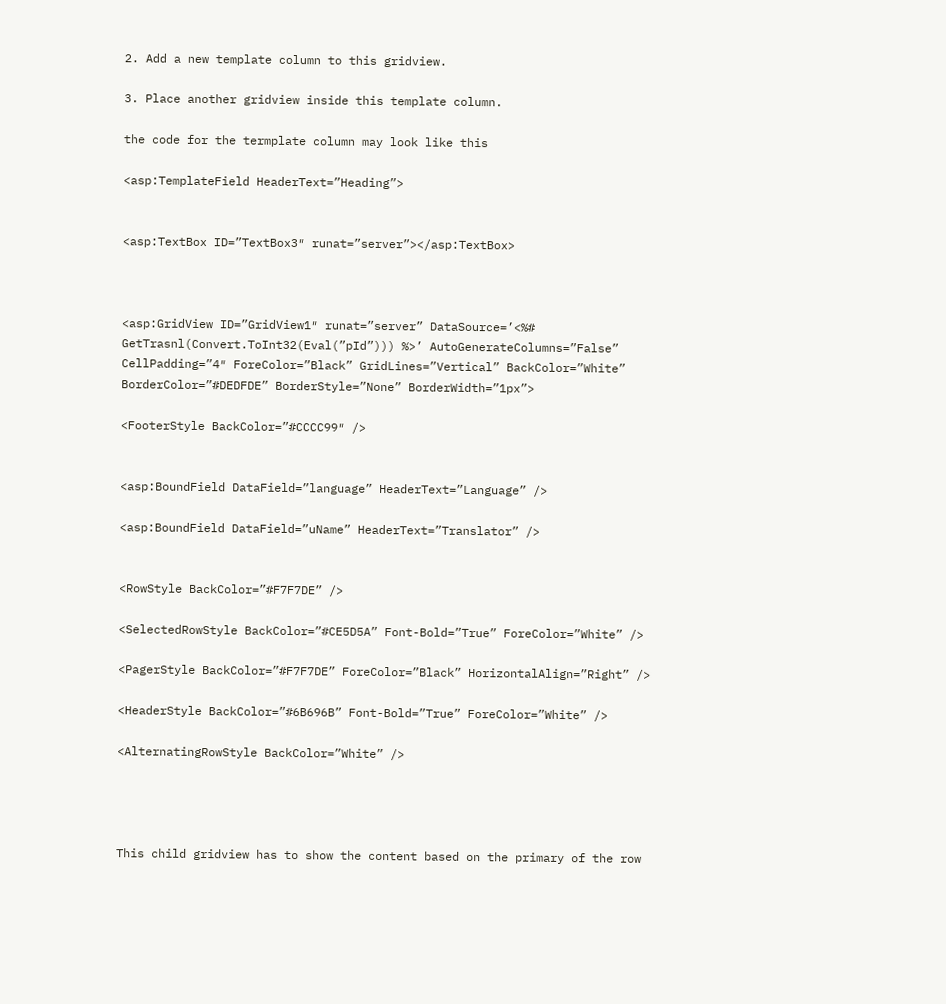2. Add a new template column to this gridview.

3. Place another gridview inside this template column.

the code for the termplate column may look like this

<asp:TemplateField HeaderText=”Heading”>


<asp:TextBox ID=”TextBox3″ runat=”server”></asp:TextBox>



<asp:GridView ID=”GridView1″ runat=”server” DataSource=’<%# GetTrasnl(Convert.ToInt32(Eval(”pId”))) %>’ AutoGenerateColumns=”False” CellPadding=”4″ ForeColor=”Black” GridLines=”Vertical” BackColor=”White” BorderColor=”#DEDFDE” BorderStyle=”None” BorderWidth=”1px”>

<FooterStyle BackColor=”#CCCC99″ />


<asp:BoundField DataField=”language” HeaderText=”Language” />

<asp:BoundField DataField=”uName” HeaderText=”Translator” />


<RowStyle BackColor=”#F7F7DE” />

<SelectedRowStyle BackColor=”#CE5D5A” Font-Bold=”True” ForeColor=”White” />

<PagerStyle BackColor=”#F7F7DE” ForeColor=”Black” HorizontalAlign=”Right” />

<HeaderStyle BackColor=”#6B696B” Font-Bold=”True” ForeColor=”White” />

<AlternatingRowStyle BackColor=”White” />




This child gridview has to show the content based on the primary of the row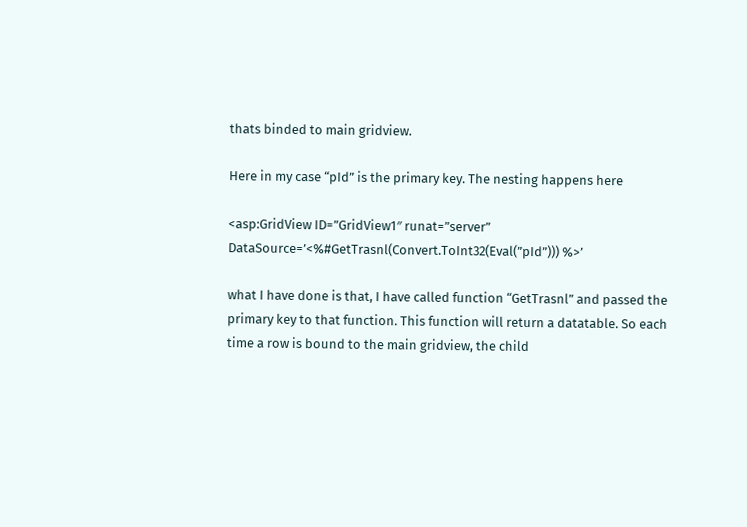thats binded to main gridview.

Here in my case “pId” is the primary key. The nesting happens here

<asp:GridView ID=”GridView1″ runat=”server” DataSource=’<%#GetTrasnl(Convert.ToInt32(Eval(”pId”))) %>’

what I have done is that, I have called function “GetTrasnl” and passed the primary key to that function. This function will return a datatable. So each time a row is bound to the main gridview, the child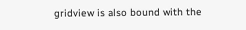gridview is also bound with the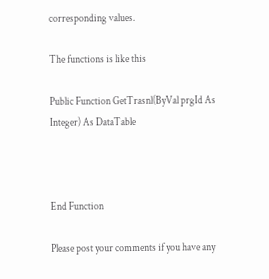corresponding values.

The functions is like this

Public Function GetTrasnl(ByVal prgId As Integer) As DataTable



End Function

Please post your comments if you have any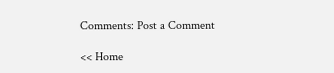Comments: Post a Comment

<< Home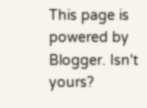This page is powered by Blogger. Isn't yours?